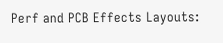Perf and PCB Effects Layouts: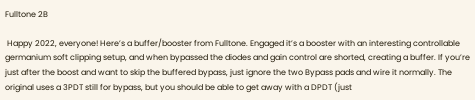Fulltone 2B

 Happy 2022, everyone! Here’s a buffer/booster from Fulltone. Engaged it’s a booster with an interesting controllable germanium soft clipping setup, and when bypassed the diodes and gain control are shorted, creating a buffer. If you’re just after the boost and want to skip the buffered bypass, just ignore the two Bypass pads and wire it normally. The original uses a 3PDT still for bypass, but you should be able to get away with a DPDT (just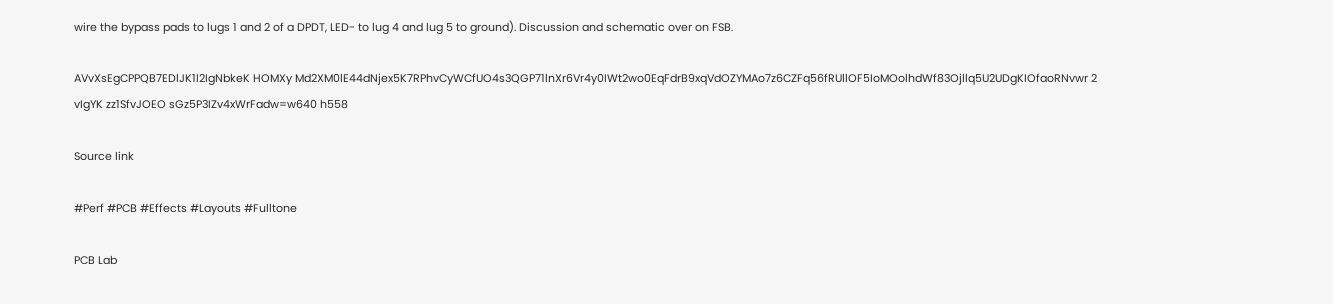wire the bypass pads to lugs 1 and 2 of a DPDT, LED- to lug 4 and lug 5 to ground). Discussion and schematic over on FSB.

AVvXsEgCPPQB7EDlJK1I2IgNbkeK HOMXy Md2XM0lE44dNjex5K7RPhvCyWCfUO4s3QGP71lnXr6Vr4y0IWt2wo0EqFdrB9xqVdOZYMAo7z6CZFq56fRUllOF5IoMOolhdWf83Ojllq5U2UDgKIOfaoRNvwr 2 vIgYK zz1SfvJOEO sGz5P3IZv4xWrFadw=w640 h558

Source link

#Perf #PCB #Effects #Layouts #Fulltone

PCB Lab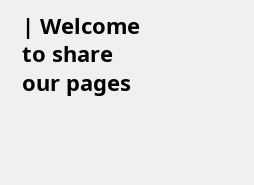| Welcome to share our pages